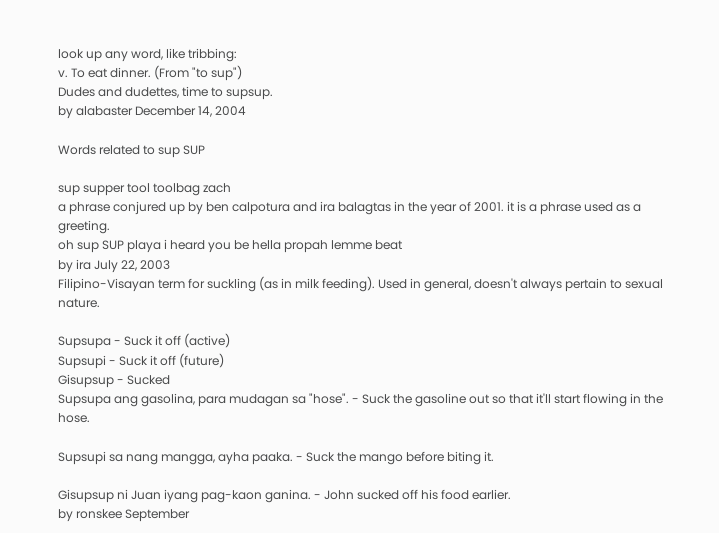look up any word, like tribbing:
v. To eat dinner. (From "to sup")
Dudes and dudettes, time to supsup.
by alabaster December 14, 2004

Words related to sup SUP

sup supper tool toolbag zach
a phrase conjured up by ben calpotura and ira balagtas in the year of 2001. it is a phrase used as a greeting.
oh sup SUP playa i heard you be hella propah lemme beat
by ira July 22, 2003
Filipino-Visayan term for suckling (as in milk feeding). Used in general, doesn't always pertain to sexual nature.

Supsupa - Suck it off (active)
Supsupi - Suck it off (future)
Gisupsup - Sucked
Supsupa ang gasolina, para mudagan sa "hose". - Suck the gasoline out so that it'll start flowing in the hose.

Supsupi sa nang mangga, ayha paaka. - Suck the mango before biting it.

Gisupsup ni Juan iyang pag-kaon ganina. - John sucked off his food earlier.
by ronskee September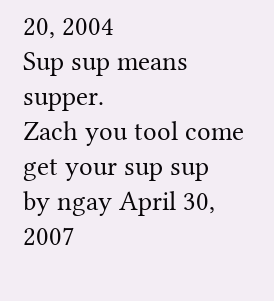20, 2004
Sup sup means supper.
Zach you tool come get your sup sup
by ngay April 30, 2007